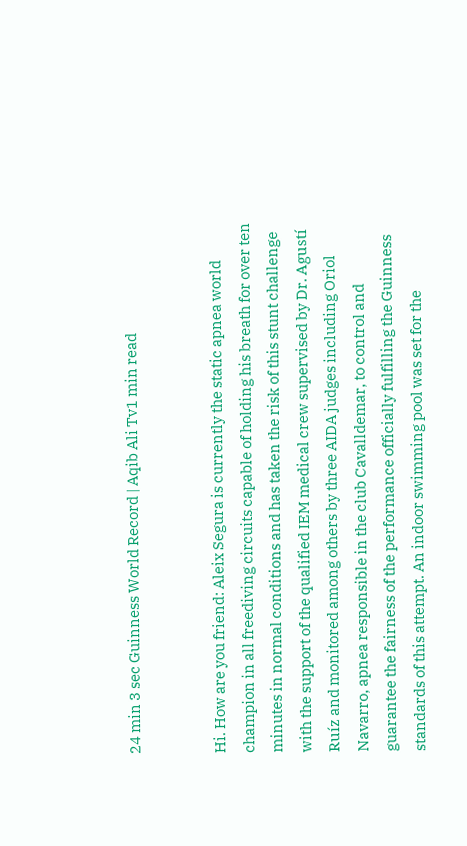24 min 3 sec Guinness World Record | Aqib Ali Tv1 min read


Hi. How are you friend: Aleix Segura is currently the static apnea world champion in all freediving circuits capable of holding his breath for over ten minutes in normal conditions and has taken the risk of this stunt challenge with the support of the qualified IEM medical crew supervised by Dr. Agustí Ruíz and monitored among others by three AIDA judges including Oriol Navarro, apnea responsible in the club Cavalldemar, to control and guarantee the fairness of the performance officially fulfilling the Guinness standards of this attempt. An indoor swimming pool was set for the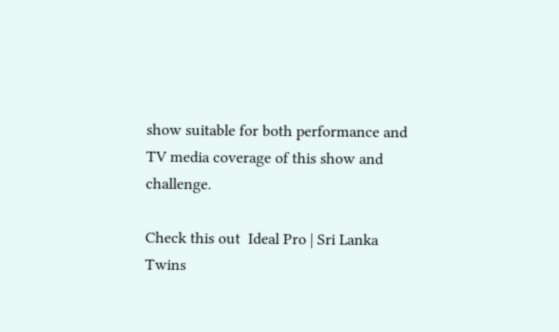show suitable for both performance and TV media coverage of this show and challenge.

Check this out  Ideal Pro | Sri Lanka Twins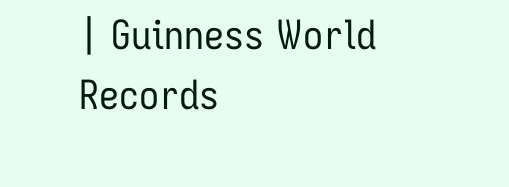| Guinness World Records